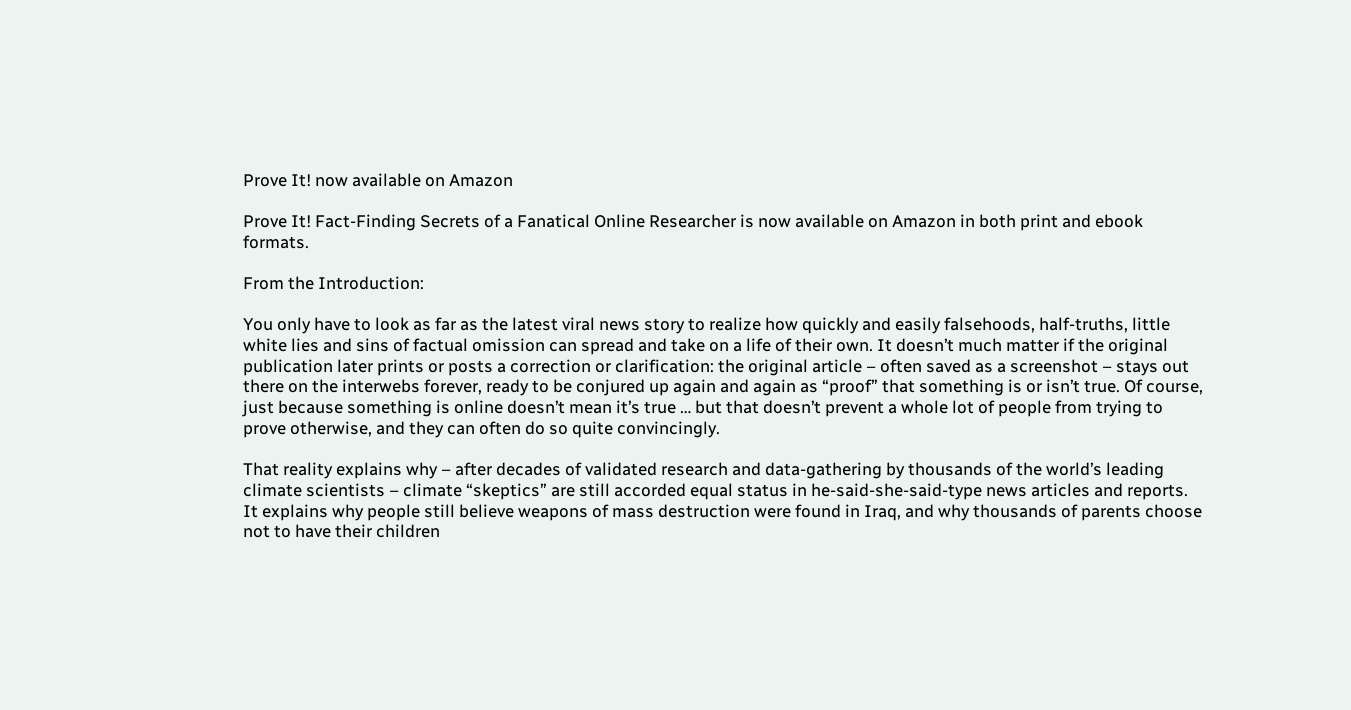Prove It! now available on Amazon

Prove It! Fact-Finding Secrets of a Fanatical Online Researcher is now available on Amazon in both print and ebook formats.

From the Introduction:

You only have to look as far as the latest viral news story to realize how quickly and easily falsehoods, half-truths, little white lies and sins of factual omission can spread and take on a life of their own. It doesn’t much matter if the original publication later prints or posts a correction or clarification: the original article – often saved as a screenshot – stays out there on the interwebs forever, ready to be conjured up again and again as “proof” that something is or isn’t true. Of course, just because something is online doesn’t mean it’s true … but that doesn’t prevent a whole lot of people from trying to prove otherwise, and they can often do so quite convincingly.

That reality explains why – after decades of validated research and data-gathering by thousands of the world’s leading climate scientists – climate “skeptics” are still accorded equal status in he-said-she-said-type news articles and reports. It explains why people still believe weapons of mass destruction were found in Iraq, and why thousands of parents choose not to have their children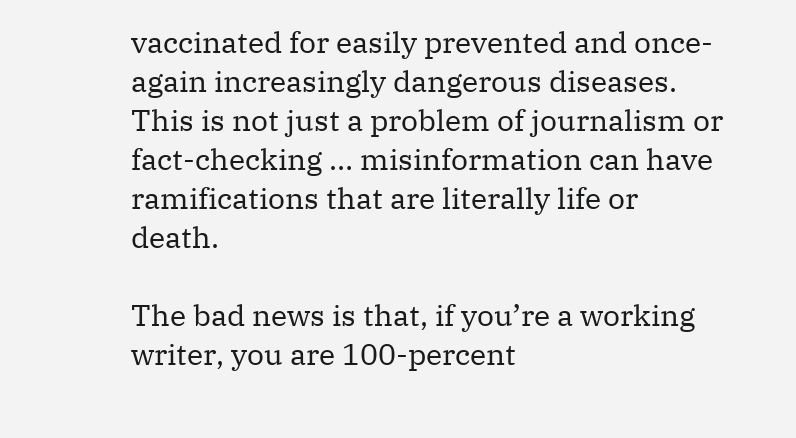vaccinated for easily prevented and once-again increasingly dangerous diseases. This is not just a problem of journalism or fact-checking … misinformation can have ramifications that are literally life or death.

The bad news is that, if you’re a working writer, you are 100-percent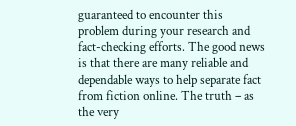guaranteed to encounter this problem during your research and fact-checking efforts. The good news is that there are many reliable and dependable ways to help separate fact from fiction online. The truth – as the very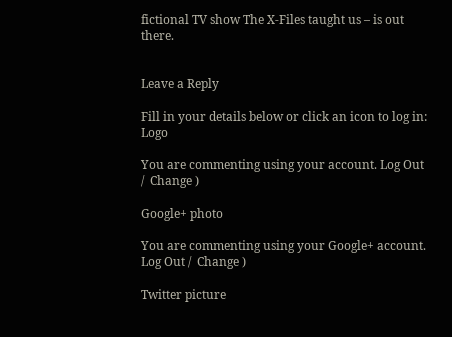fictional TV show The X-Files taught us – is out there.


Leave a Reply

Fill in your details below or click an icon to log in: Logo

You are commenting using your account. Log Out /  Change )

Google+ photo

You are commenting using your Google+ account. Log Out /  Change )

Twitter picture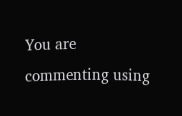You are commenting using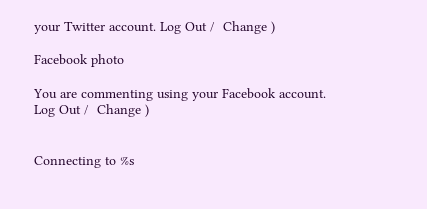your Twitter account. Log Out /  Change )

Facebook photo

You are commenting using your Facebook account. Log Out /  Change )


Connecting to %s